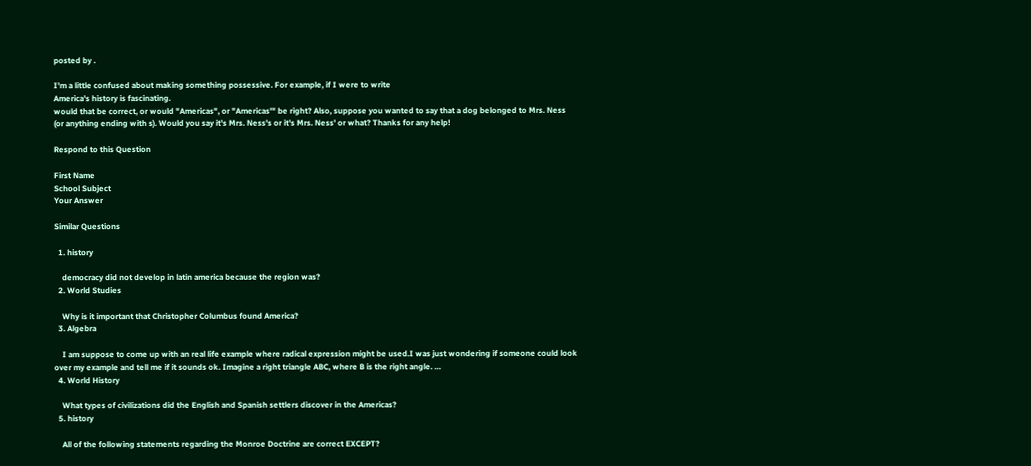posted by .

I'm a little confused about making something possessive. For example, if I were to write
America's history is fascinating.
would that be correct, or would "Americas", or "Americas'" be right? Also, suppose you wanted to say that a dog belonged to Mrs. Ness (or anything ending with s). Would you say it's Mrs. Ness's or it's Mrs. Ness' or what? Thanks for any help!

Respond to this Question

First Name
School Subject
Your Answer

Similar Questions

  1. history

    democracy did not develop in latin america because the region was?
  2. World Studies

    Why is it important that Christopher Columbus found America?
  3. Algebra

    I am suppose to come up with an real life example where radical expression might be used.I was just wondering if someone could look over my example and tell me if it sounds ok. Imagine a right triangle ABC, where B is the right angle. …
  4. World History

    What types of civilizations did the English and Spanish settlers discover in the Americas?
  5. history

    All of the following statements regarding the Monroe Doctrine are correct EXCEPT?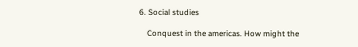6. Social studies

    Conquest in the americas. How might the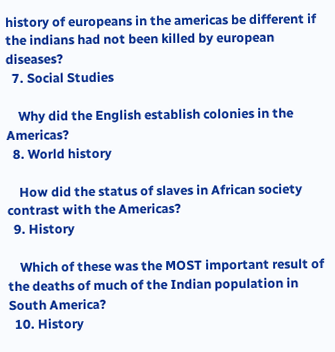history of europeans in the americas be different if the indians had not been killed by european diseases?
  7. Social Studies

    Why did the English establish colonies in the Americas?
  8. World history

    How did the status of slaves in African society contrast with the Americas?
  9. History

    Which of these was the MOST important result of the deaths of much of the Indian population in South America?
  10. History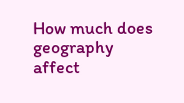How much does geography affect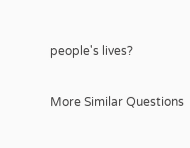people's lives?

More Similar Questions